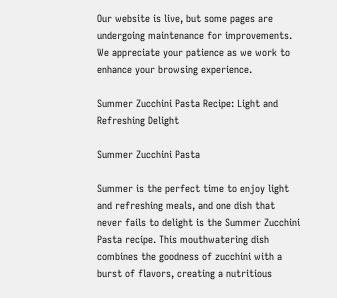Our website is live, but some pages are undergoing maintenance for improvements. We appreciate your patience as we work to enhance your browsing experience.

Summer Zucchini Pasta Recipe: Light and Refreshing Delight

Summer Zucchini Pasta

Summer is the perfect time to enjoy light and refreshing meals, and one dish that never fails to delight is the Summer Zucchini Pasta recipe. This mouthwatering dish combines the goodness of zucchini with a burst of flavors, creating a nutritious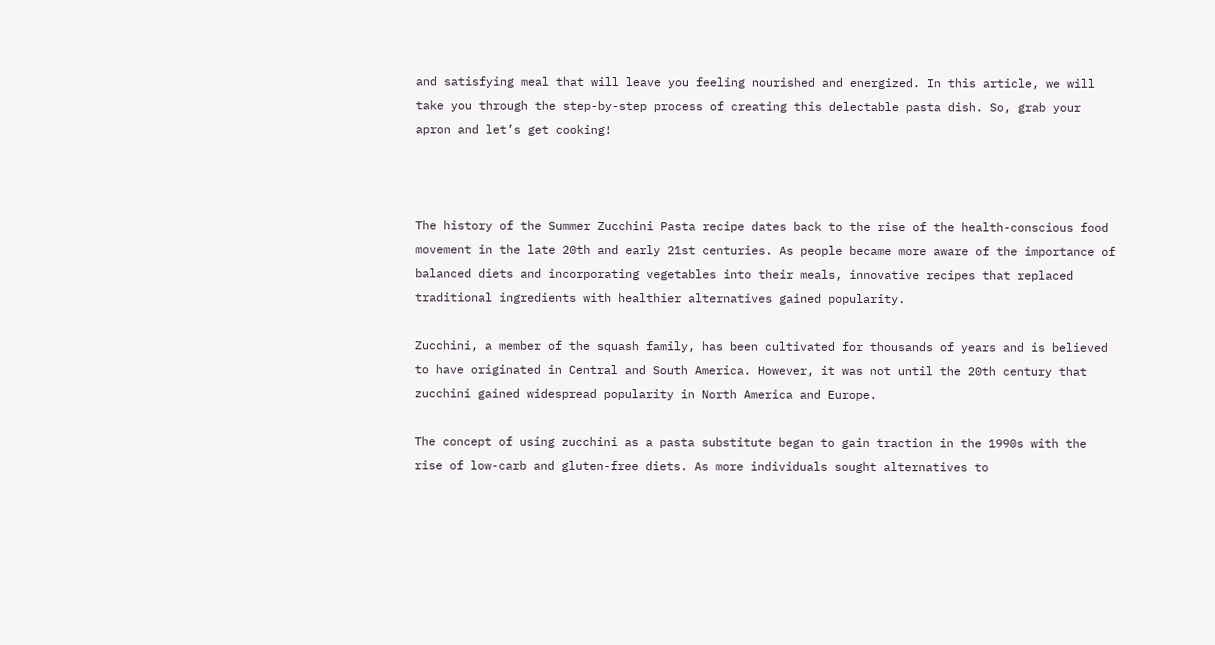and satisfying meal that will leave you feeling nourished and energized. In this article, we will take you through the step-by-step process of creating this delectable pasta dish. So, grab your apron and let’s get cooking!



The history of the Summer Zucchini Pasta recipe dates back to the rise of the health-conscious food movement in the late 20th and early 21st centuries. As people became more aware of the importance of balanced diets and incorporating vegetables into their meals, innovative recipes that replaced traditional ingredients with healthier alternatives gained popularity.

Zucchini, a member of the squash family, has been cultivated for thousands of years and is believed to have originated in Central and South America. However, it was not until the 20th century that zucchini gained widespread popularity in North America and Europe.

The concept of using zucchini as a pasta substitute began to gain traction in the 1990s with the rise of low-carb and gluten-free diets. As more individuals sought alternatives to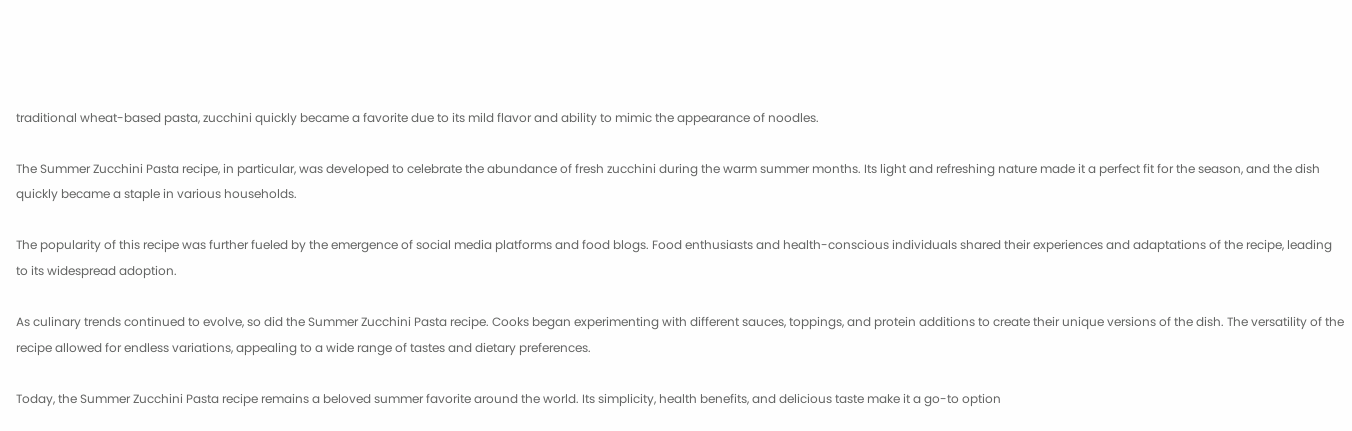traditional wheat-based pasta, zucchini quickly became a favorite due to its mild flavor and ability to mimic the appearance of noodles.

The Summer Zucchini Pasta recipe, in particular, was developed to celebrate the abundance of fresh zucchini during the warm summer months. Its light and refreshing nature made it a perfect fit for the season, and the dish quickly became a staple in various households.

The popularity of this recipe was further fueled by the emergence of social media platforms and food blogs. Food enthusiasts and health-conscious individuals shared their experiences and adaptations of the recipe, leading to its widespread adoption.

As culinary trends continued to evolve, so did the Summer Zucchini Pasta recipe. Cooks began experimenting with different sauces, toppings, and protein additions to create their unique versions of the dish. The versatility of the recipe allowed for endless variations, appealing to a wide range of tastes and dietary preferences.

Today, the Summer Zucchini Pasta recipe remains a beloved summer favorite around the world. Its simplicity, health benefits, and delicious taste make it a go-to option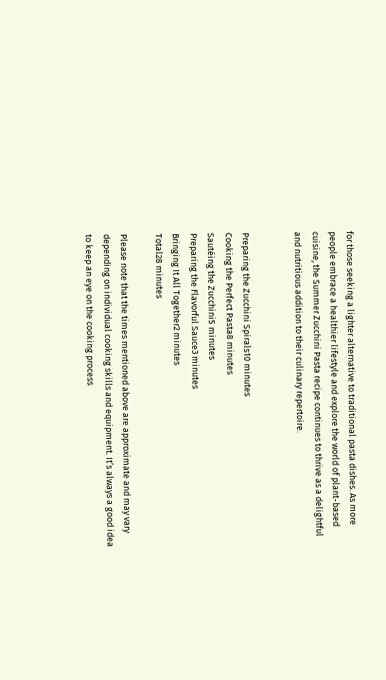for those seeking a lighter alternative to traditional pasta dishes. As more people embrace a healthier lifestyle and explore the world of plant-based cuisine, the Summer Zucchini Pasta recipe continues to thrive as a delightful and nutritious addition to their culinary repertoire.


Preparing the Zucchini Spirals10 minutes
Cooking the Perfect Pasta8 minutes
Sautéing the Zucchini5 minutes
Preparing the Flavorful Sauce3 minutes
Bringing It All Together2 minutes
Total28 minutes

Please note that the times mentioned above are approximate and may vary depending on individual cooking skills and equipment. It’s always a good idea to keep an eye on the cooking process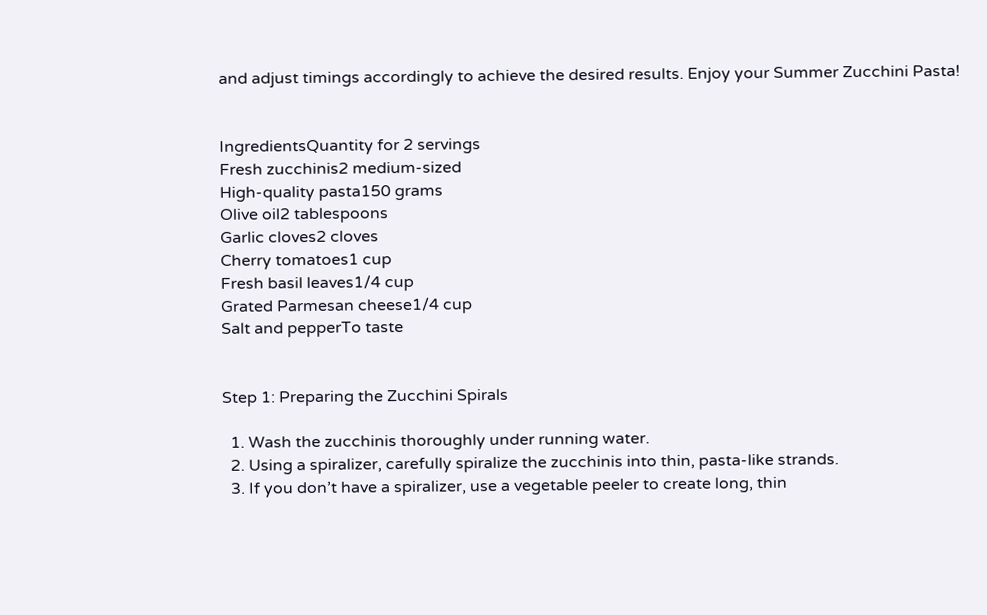and adjust timings accordingly to achieve the desired results. Enjoy your Summer Zucchini Pasta!


IngredientsQuantity for 2 servings
Fresh zucchinis2 medium-sized
High-quality pasta150 grams
Olive oil2 tablespoons
Garlic cloves2 cloves
Cherry tomatoes1 cup
Fresh basil leaves1/4 cup
Grated Parmesan cheese1/4 cup
Salt and pepperTo taste


Step 1: Preparing the Zucchini Spirals

  1. Wash the zucchinis thoroughly under running water.
  2. Using a spiralizer, carefully spiralize the zucchinis into thin, pasta-like strands.
  3. If you don’t have a spiralizer, use a vegetable peeler to create long, thin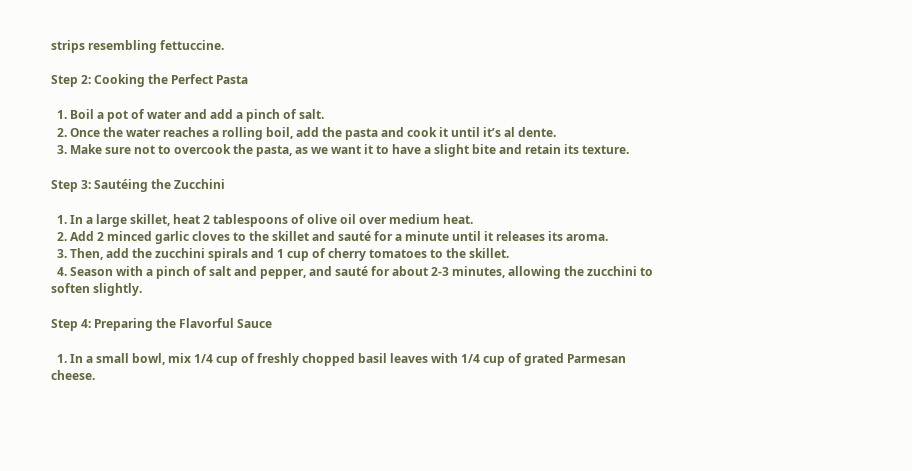strips resembling fettuccine.

Step 2: Cooking the Perfect Pasta

  1. Boil a pot of water and add a pinch of salt.
  2. Once the water reaches a rolling boil, add the pasta and cook it until it’s al dente.
  3. Make sure not to overcook the pasta, as we want it to have a slight bite and retain its texture.

Step 3: Sautéing the Zucchini

  1. In a large skillet, heat 2 tablespoons of olive oil over medium heat.
  2. Add 2 minced garlic cloves to the skillet and sauté for a minute until it releases its aroma.
  3. Then, add the zucchini spirals and 1 cup of cherry tomatoes to the skillet.
  4. Season with a pinch of salt and pepper, and sauté for about 2-3 minutes, allowing the zucchini to soften slightly.

Step 4: Preparing the Flavorful Sauce

  1. In a small bowl, mix 1/4 cup of freshly chopped basil leaves with 1/4 cup of grated Parmesan cheese.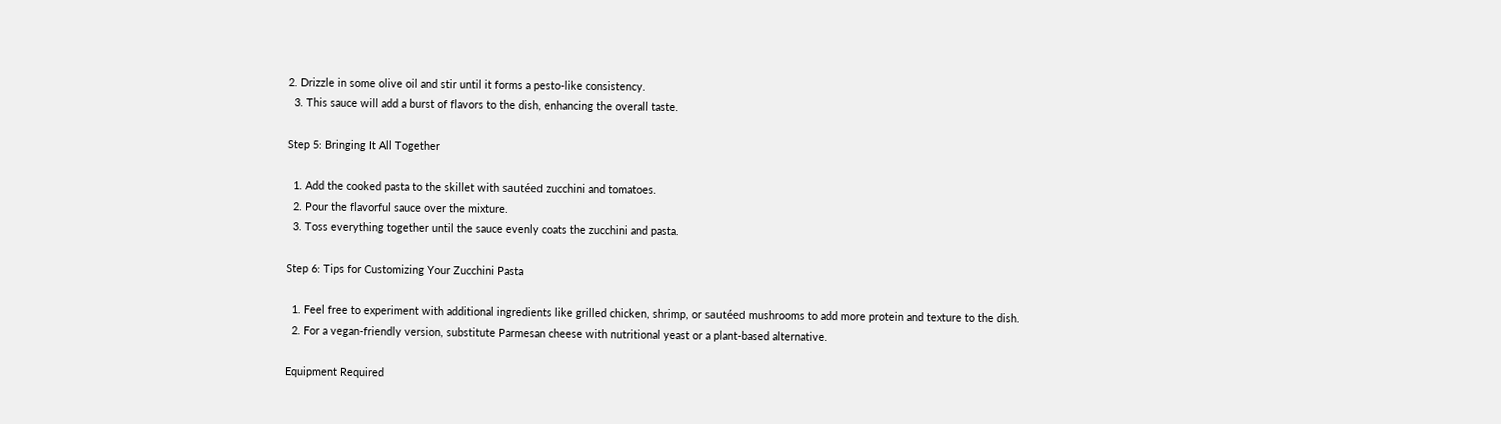2. Drizzle in some olive oil and stir until it forms a pesto-like consistency.
  3. This sauce will add a burst of flavors to the dish, enhancing the overall taste.

Step 5: Bringing It All Together

  1. Add the cooked pasta to the skillet with sautéed zucchini and tomatoes.
  2. Pour the flavorful sauce over the mixture.
  3. Toss everything together until the sauce evenly coats the zucchini and pasta.

Step 6: Tips for Customizing Your Zucchini Pasta

  1. Feel free to experiment with additional ingredients like grilled chicken, shrimp, or sautéed mushrooms to add more protein and texture to the dish.
  2. For a vegan-friendly version, substitute Parmesan cheese with nutritional yeast or a plant-based alternative.

Equipment Required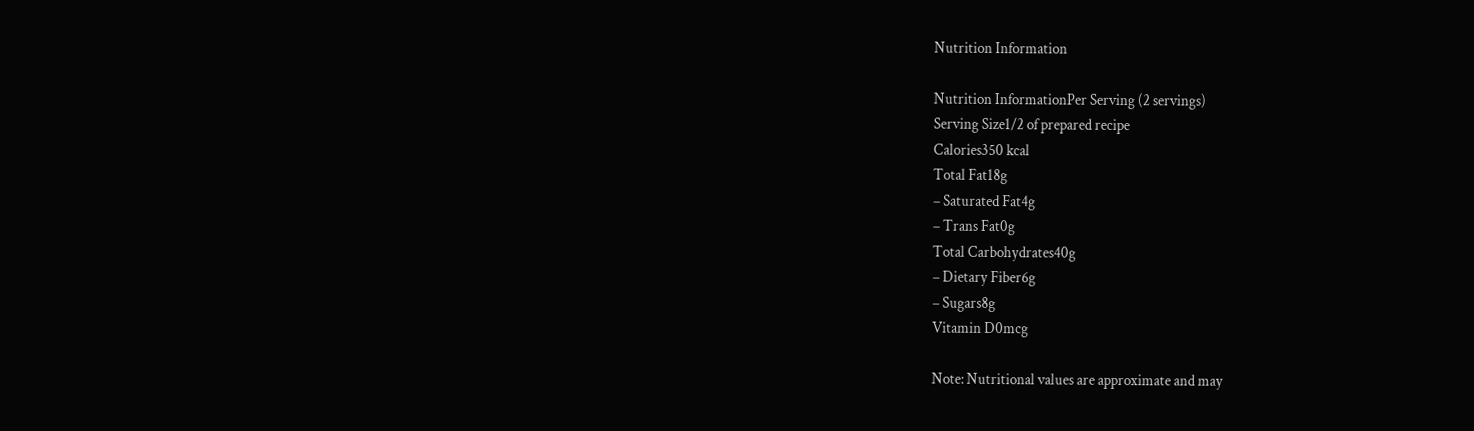Nutrition Information

Nutrition InformationPer Serving (2 servings)
Serving Size1/2 of prepared recipe
Calories350 kcal
Total Fat18g
– Saturated Fat4g
– Trans Fat0g
Total Carbohydrates40g
– Dietary Fiber6g
– Sugars8g
Vitamin D0mcg

Note: Nutritional values are approximate and may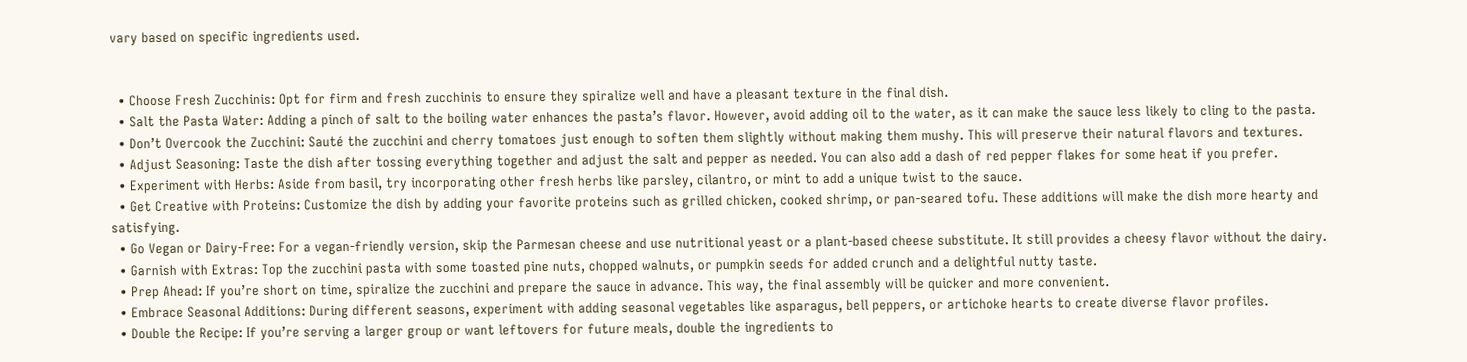vary based on specific ingredients used.


  • Choose Fresh Zucchinis: Opt for firm and fresh zucchinis to ensure they spiralize well and have a pleasant texture in the final dish.
  • Salt the Pasta Water: Adding a pinch of salt to the boiling water enhances the pasta’s flavor. However, avoid adding oil to the water, as it can make the sauce less likely to cling to the pasta.
  • Don’t Overcook the Zucchini: Sauté the zucchini and cherry tomatoes just enough to soften them slightly without making them mushy. This will preserve their natural flavors and textures.
  • Adjust Seasoning: Taste the dish after tossing everything together and adjust the salt and pepper as needed. You can also add a dash of red pepper flakes for some heat if you prefer.
  • Experiment with Herbs: Aside from basil, try incorporating other fresh herbs like parsley, cilantro, or mint to add a unique twist to the sauce.
  • Get Creative with Proteins: Customize the dish by adding your favorite proteins such as grilled chicken, cooked shrimp, or pan-seared tofu. These additions will make the dish more hearty and satisfying.
  • Go Vegan or Dairy-Free: For a vegan-friendly version, skip the Parmesan cheese and use nutritional yeast or a plant-based cheese substitute. It still provides a cheesy flavor without the dairy.
  • Garnish with Extras: Top the zucchini pasta with some toasted pine nuts, chopped walnuts, or pumpkin seeds for added crunch and a delightful nutty taste.
  • Prep Ahead: If you’re short on time, spiralize the zucchini and prepare the sauce in advance. This way, the final assembly will be quicker and more convenient.
  • Embrace Seasonal Additions: During different seasons, experiment with adding seasonal vegetables like asparagus, bell peppers, or artichoke hearts to create diverse flavor profiles.
  • Double the Recipe: If you’re serving a larger group or want leftovers for future meals, double the ingredients to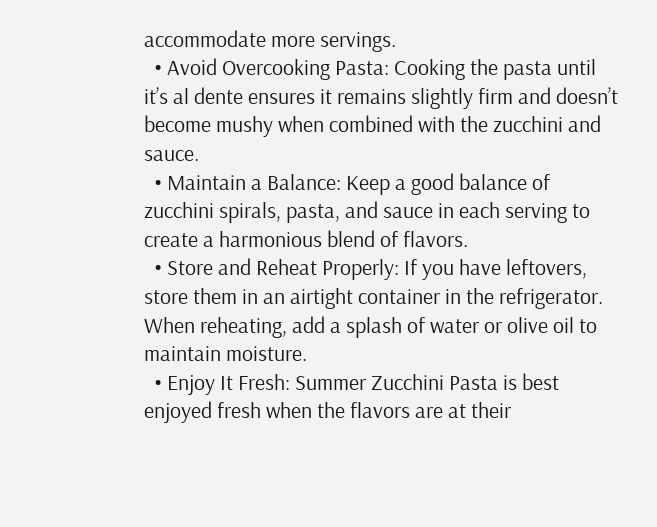accommodate more servings.
  • Avoid Overcooking Pasta: Cooking the pasta until it’s al dente ensures it remains slightly firm and doesn’t become mushy when combined with the zucchini and sauce.
  • Maintain a Balance: Keep a good balance of zucchini spirals, pasta, and sauce in each serving to create a harmonious blend of flavors.
  • Store and Reheat Properly: If you have leftovers, store them in an airtight container in the refrigerator. When reheating, add a splash of water or olive oil to maintain moisture.
  • Enjoy It Fresh: Summer Zucchini Pasta is best enjoyed fresh when the flavors are at their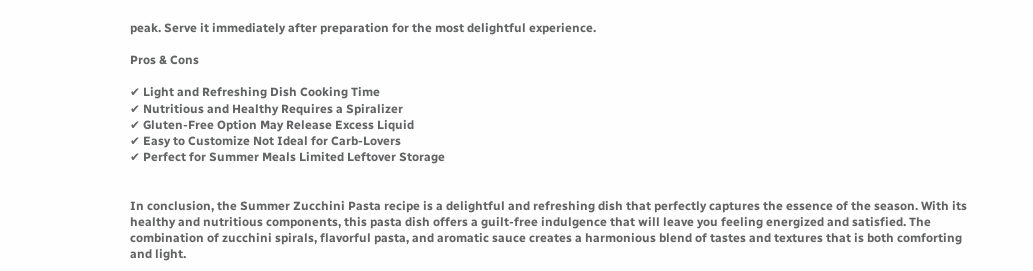peak. Serve it immediately after preparation for the most delightful experience.

Pros & Cons

✔ Light and Refreshing Dish Cooking Time
✔ Nutritious and Healthy Requires a Spiralizer
✔ Gluten-Free Option May Release Excess Liquid
✔ Easy to Customize Not Ideal for Carb-Lovers
✔ Perfect for Summer Meals Limited Leftover Storage


In conclusion, the Summer Zucchini Pasta recipe is a delightful and refreshing dish that perfectly captures the essence of the season. With its healthy and nutritious components, this pasta dish offers a guilt-free indulgence that will leave you feeling energized and satisfied. The combination of zucchini spirals, flavorful pasta, and aromatic sauce creates a harmonious blend of tastes and textures that is both comforting and light.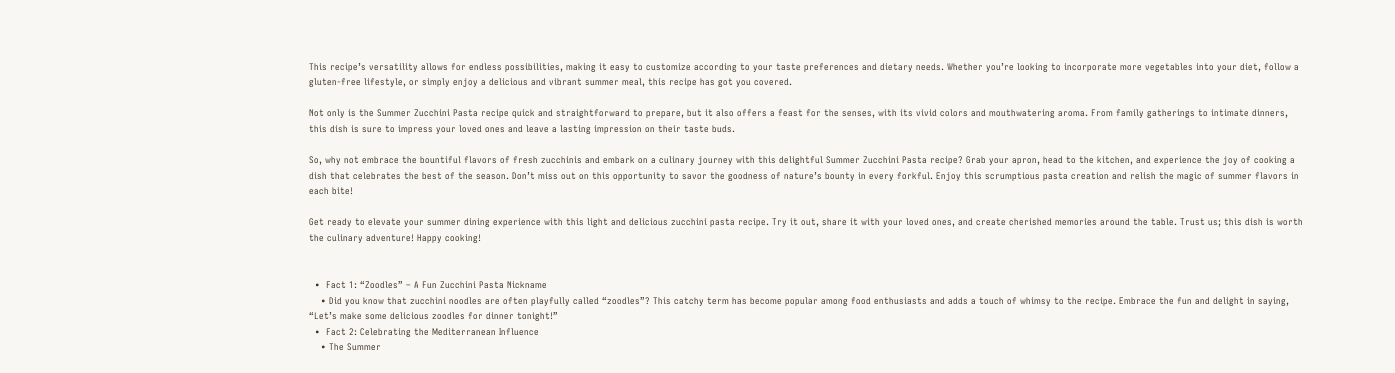This recipe’s versatility allows for endless possibilities, making it easy to customize according to your taste preferences and dietary needs. Whether you’re looking to incorporate more vegetables into your diet, follow a gluten-free lifestyle, or simply enjoy a delicious and vibrant summer meal, this recipe has got you covered.

Not only is the Summer Zucchini Pasta recipe quick and straightforward to prepare, but it also offers a feast for the senses, with its vivid colors and mouthwatering aroma. From family gatherings to intimate dinners, this dish is sure to impress your loved ones and leave a lasting impression on their taste buds.

So, why not embrace the bountiful flavors of fresh zucchinis and embark on a culinary journey with this delightful Summer Zucchini Pasta recipe? Grab your apron, head to the kitchen, and experience the joy of cooking a dish that celebrates the best of the season. Don’t miss out on this opportunity to savor the goodness of nature’s bounty in every forkful. Enjoy this scrumptious pasta creation and relish the magic of summer flavors in each bite!

Get ready to elevate your summer dining experience with this light and delicious zucchini pasta recipe. Try it out, share it with your loved ones, and create cherished memories around the table. Trust us; this dish is worth the culinary adventure! Happy cooking!


  •  Fact 1: “Zoodles” – A Fun Zucchini Pasta Nickname
    • Did you know that zucchini noodles are often playfully called “zoodles”? This catchy term has become popular among food enthusiasts and adds a touch of whimsy to the recipe. Embrace the fun and delight in saying, “Let’s make some delicious zoodles for dinner tonight!”
  •  Fact 2: Celebrating the Mediterranean Influence
    • The Summer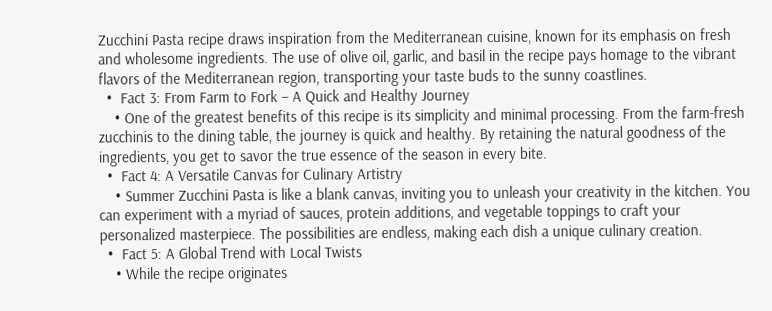Zucchini Pasta recipe draws inspiration from the Mediterranean cuisine, known for its emphasis on fresh and wholesome ingredients. The use of olive oil, garlic, and basil in the recipe pays homage to the vibrant flavors of the Mediterranean region, transporting your taste buds to the sunny coastlines.
  •  Fact 3: From Farm to Fork – A Quick and Healthy Journey
    • One of the greatest benefits of this recipe is its simplicity and minimal processing. From the farm-fresh zucchinis to the dining table, the journey is quick and healthy. By retaining the natural goodness of the ingredients, you get to savor the true essence of the season in every bite.
  •  Fact 4: A Versatile Canvas for Culinary Artistry
    • Summer Zucchini Pasta is like a blank canvas, inviting you to unleash your creativity in the kitchen. You can experiment with a myriad of sauces, protein additions, and vegetable toppings to craft your personalized masterpiece. The possibilities are endless, making each dish a unique culinary creation.
  •  Fact 5: A Global Trend with Local Twists
    • While the recipe originates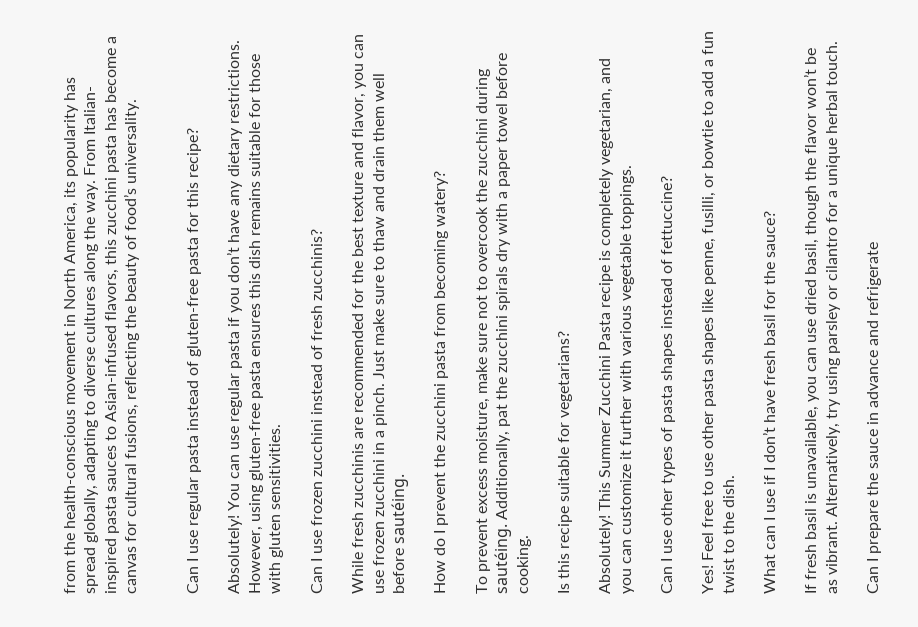from the health-conscious movement in North America, its popularity has spread globally, adapting to diverse cultures along the way. From Italian-inspired pasta sauces to Asian-infused flavors, this zucchini pasta has become a canvas for cultural fusions, reflecting the beauty of food’s universality.


Can I use regular pasta instead of gluten-free pasta for this recipe?

Absolutely! You can use regular pasta if you don’t have any dietary restrictions. However, using gluten-free pasta ensures this dish remains suitable for those with gluten sensitivities.

Can I use frozen zucchini instead of fresh zucchinis?

While fresh zucchinis are recommended for the best texture and flavor, you can use frozen zucchini in a pinch. Just make sure to thaw and drain them well before sautéing.

How do I prevent the zucchini pasta from becoming watery?

To prevent excess moisture, make sure not to overcook the zucchini during sautéing. Additionally, pat the zucchini spirals dry with a paper towel before cooking.

Is this recipe suitable for vegetarians?

Absolutely! This Summer Zucchini Pasta recipe is completely vegetarian, and you can customize it further with various vegetable toppings.

Can I use other types of pasta shapes instead of fettuccine?

Yes! Feel free to use other pasta shapes like penne, fusilli, or bowtie to add a fun twist to the dish.

What can I use if I don’t have fresh basil for the sauce?

If fresh basil is unavailable, you can use dried basil, though the flavor won’t be as vibrant. Alternatively, try using parsley or cilantro for a unique herbal touch.

Can I prepare the sauce in advance and refrigerate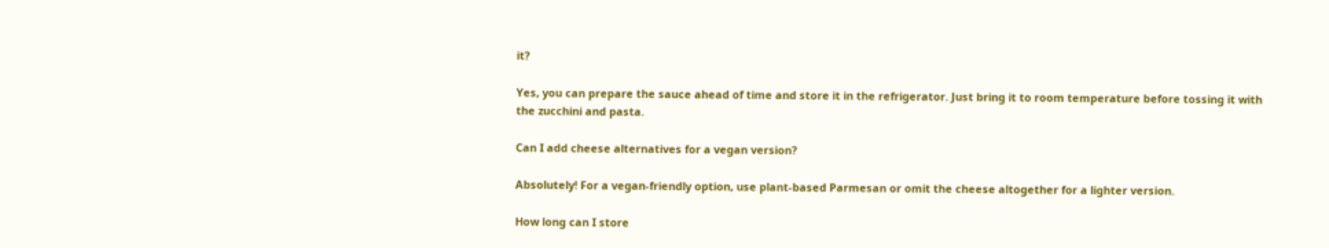it?

Yes, you can prepare the sauce ahead of time and store it in the refrigerator. Just bring it to room temperature before tossing it with the zucchini and pasta.

Can I add cheese alternatives for a vegan version?

Absolutely! For a vegan-friendly option, use plant-based Parmesan or omit the cheese altogether for a lighter version.

How long can I store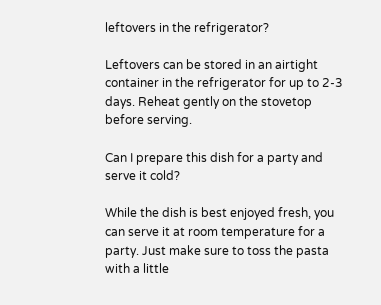leftovers in the refrigerator?

Leftovers can be stored in an airtight container in the refrigerator for up to 2-3 days. Reheat gently on the stovetop before serving.

Can I prepare this dish for a party and serve it cold?

While the dish is best enjoyed fresh, you can serve it at room temperature for a party. Just make sure to toss the pasta with a little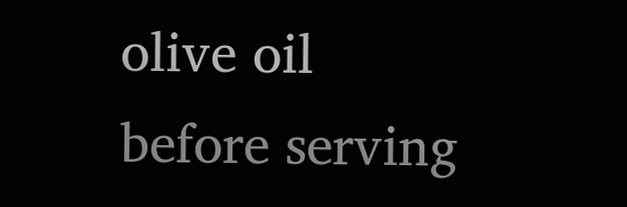olive oil before serving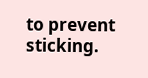to prevent sticking.